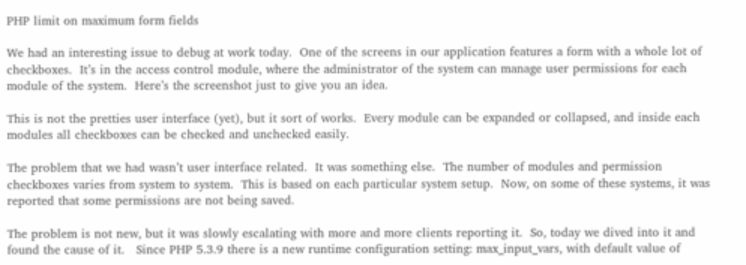PHP limit on maximum form fields

We had an interesting issue to debug at work today.  One of the screens in our application features a form with a whole lot of checkboxes.  It’s in the access control module, where the administrator of the system can manage user permissions for each module of the system.  Here’s the screenshot just to give you an idea.

This is not the pretties user interface (yet), but it sort of works.  Every module can be expanded or collapsed, and inside each modules all checkboxes can be checked and unchecked easily.

The problem that we had wasn’t user interface related.  It was something else.  The number of modules and permission checkboxes varies from system to system.  This is based on each particular system setup.  Now, on some of these systems, it was reported that some permissions are not being saved.

The problem is not new, but it was slowly escalating with more and more clients reporting it.  So, today we dived into it and found the cause of it.   Since PHP 5.3.9 there is a new runtime configuration setting: max_input_vars, with default value of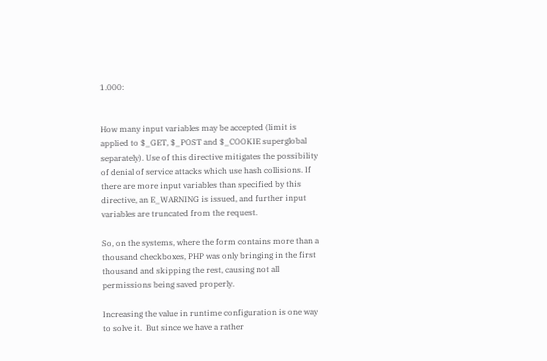1.000:


How many input variables may be accepted (limit is applied to $_GET, $_POST and $_COOKIE superglobal separately). Use of this directive mitigates the possibility of denial of service attacks which use hash collisions. If there are more input variables than specified by this directive, an E_WARNING is issued, and further input variables are truncated from the request.

So, on the systems, where the form contains more than a thousand checkboxes, PHP was only bringing in the first thousand and skipping the rest, causing not all permissions being saved properly.

Increasing the value in runtime configuration is one way to solve it.  But since we have a rather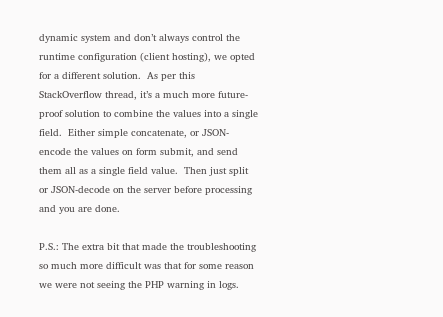dynamic system and don’t always control the runtime configuration (client hosting), we opted for a different solution.  As per this StackOverflow thread, it’s a much more future-proof solution to combine the values into a single field.  Either simple concatenate, or JSON-encode the values on form submit, and send them all as a single field value.  Then just split or JSON-decode on the server before processing and you are done.

P.S.: The extra bit that made the troubleshooting so much more difficult was that for some reason we were not seeing the PHP warning in logs.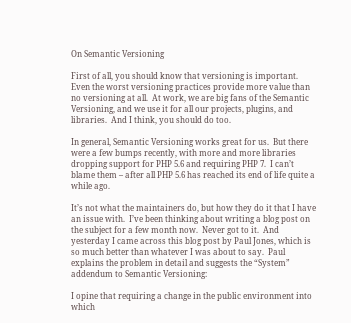On Semantic Versioning

First of all, you should know that versioning is important.  Even the worst versioning practices provide more value than no versioning at all.  At work, we are big fans of the Semantic Versioning, and we use it for all our projects, plugins, and libraries.  And I think, you should do too.

In general, Semantic Versioning works great for us.  But there were a few bumps recently, with more and more libraries dropping support for PHP 5.6 and requiring PHP 7.  I can’t blame them – after all PHP 5.6 has reached its end of life quite a while ago.

It’s not what the maintainers do, but how they do it that I have an issue with.  I’ve been thinking about writing a blog post on the subject for a few month now.  Never got to it.  And yesterday I came across this blog post by Paul Jones, which is so much better than whatever I was about to say.  Paul explains the problem in detail and suggests the “System” addendum to Semantic Versioning:

I opine that requiring a change in the public environment into which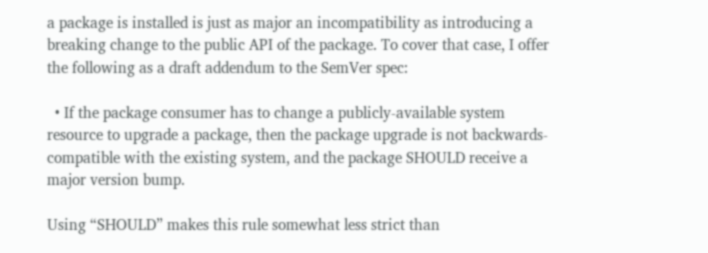a package is installed is just as major an incompatibility as introducing a breaking change to the public API of the package. To cover that case, I offer the following as a draft addendum to the SemVer spec:

  • If the package consumer has to change a publicly-available system resource to upgrade a package, then the package upgrade is not backwards-compatible with the existing system, and the package SHOULD receive a major version bump.

Using “SHOULD” makes this rule somewhat less strict than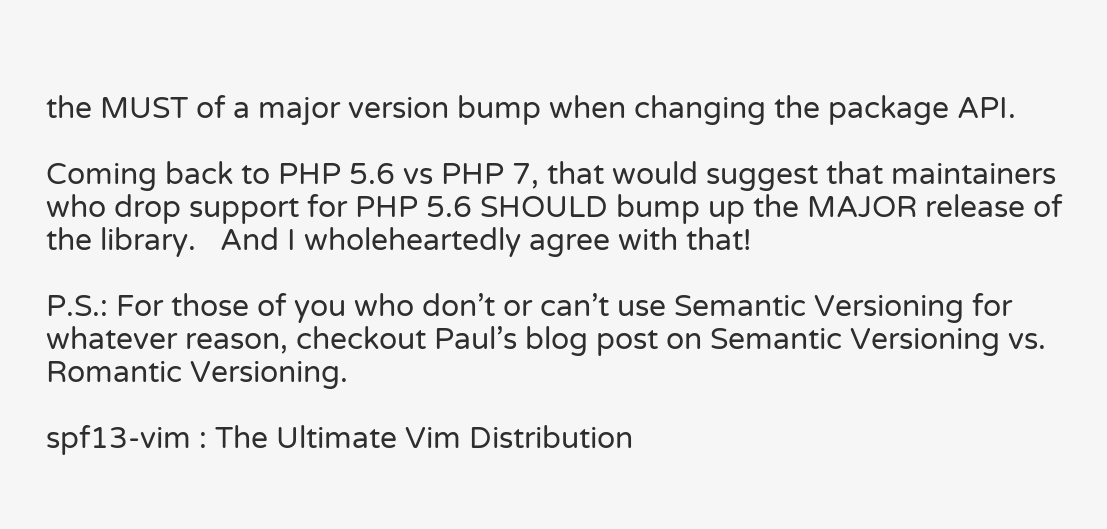the MUST of a major version bump when changing the package API.

Coming back to PHP 5.6 vs PHP 7, that would suggest that maintainers who drop support for PHP 5.6 SHOULD bump up the MAJOR release of the library.   And I wholeheartedly agree with that!

P.S.: For those of you who don’t or can’t use Semantic Versioning for whatever reason, checkout Paul’s blog post on Semantic Versioning vs. Romantic Versioning.

spf13-vim : The Ultimate Vim Distribution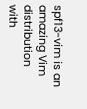spf13-vim is an amazing Vim distribution with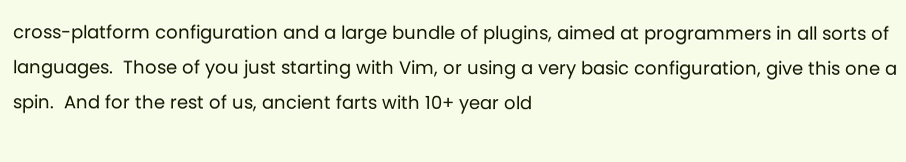cross-platform configuration and a large bundle of plugins, aimed at programmers in all sorts of languages.  Those of you just starting with Vim, or using a very basic configuration, give this one a spin.  And for the rest of us, ancient farts with 10+ year old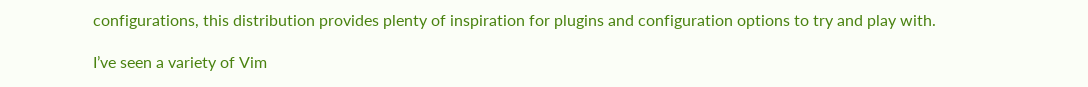configurations, this distribution provides plenty of inspiration for plugins and configuration options to try and play with.

I’ve seen a variety of Vim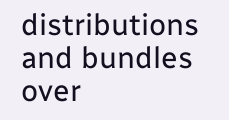distributions and bundles over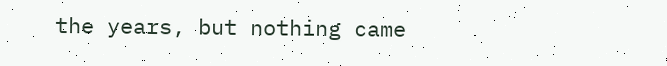the years, but nothing came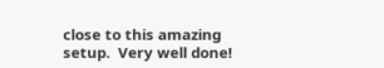close to this amazing setup.  Very well done!